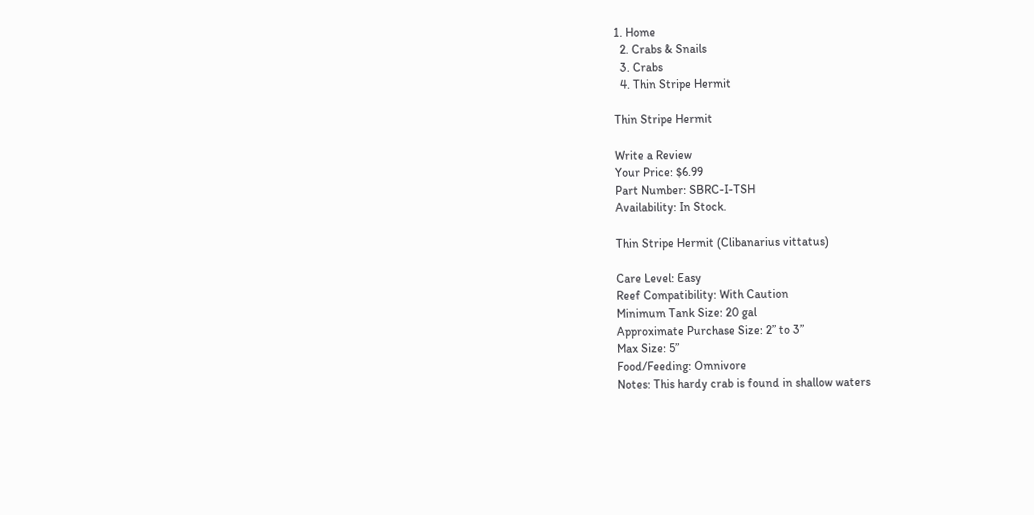1. Home
  2. Crabs & Snails
  3. Crabs
  4. Thin Stripe Hermit

Thin Stripe Hermit

Write a Review
Your Price: $6.99
Part Number: SBRC-I-TSH
Availability: In Stock.

Thin Stripe Hermit (Clibanarius vittatus)

Care Level: Easy
Reef Compatibility: With Caution
Minimum Tank Size: 20 gal
Approximate Purchase Size: 2” to 3”
Max Size: 5”
Food/Feeding: Omnivore
Notes: This hardy crab is found in shallow waters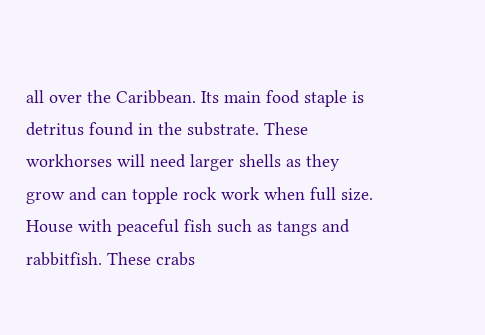all over the Caribbean. Its main food staple is detritus found in the substrate. These workhorses will need larger shells as they grow and can topple rock work when full size. House with peaceful fish such as tangs and rabbitfish. These crabs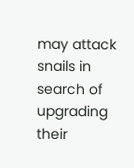may attack snails in search of upgrading their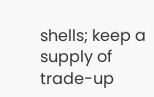shells; keep a supply of trade-up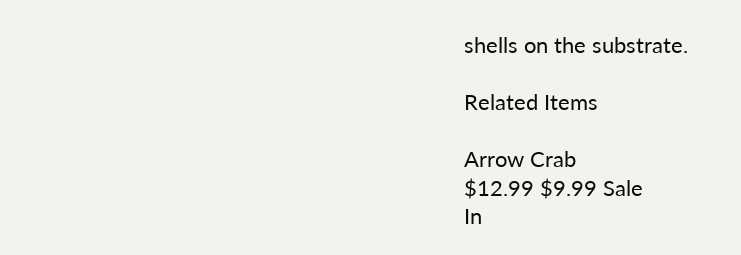shells on the substrate.

Related Items

Arrow Crab
$12.99 $9.99 Sale
In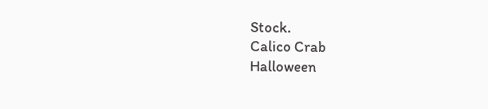Stock.
Calico Crab
Halloween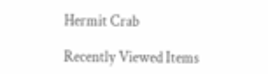Hermit Crab

Recently Viewed Items